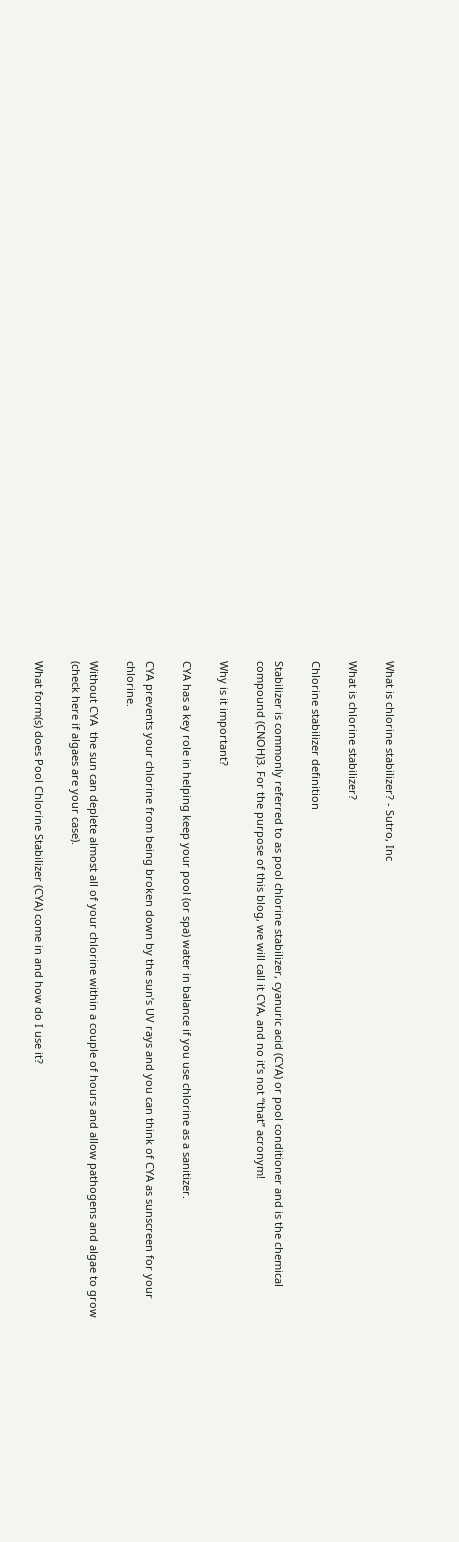What is chlorine stabilizer? - Sutro, Inc

What is chlorine stabilizer?

Chlorine stabilizer definition

Stabilizer is commonly referred to as pool chlorine stabilizer, cyanuric acid (CYA) or pool conditioner and is the chemical compound (CNOH)3. For the purpose of this blog, we will call it CYA, and no it’s not “that” acronym!

Why is it important?

CYA has a key role in helping keep your pool (or spa) water in balance if you use chlorine as a sanitizer.

CYA prevents your chlorine from being broken down by the sun’s UV rays and you can think of CYA as sunscreen for your chlorine.

Without CYA  the sun can deplete almost all of your chlorine within a couple of hours and allow pathogens and algae to grow (check here if algaes are your case).

What form(s) does Pool Chlorine Stabilizer (CYA) come in and how do I use it?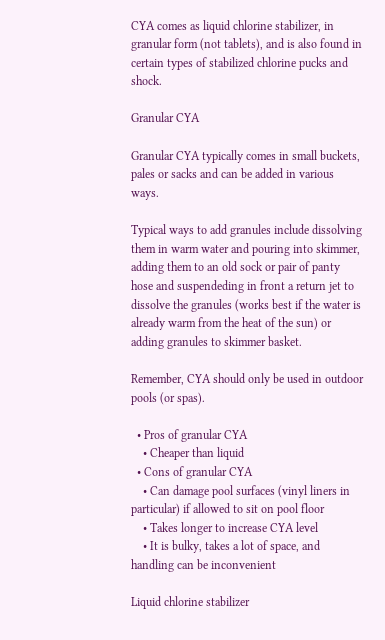CYA comes as liquid chlorine stabilizer, in granular form (not tablets), and is also found in certain types of stabilized chlorine pucks and shock.

Granular CYA

Granular CYA typically comes in small buckets, pales or sacks and can be added in various ways.

Typical ways to add granules include dissolving them in warm water and pouring into skimmer, adding them to an old sock or pair of panty hose and suspendeding in front a return jet to dissolve the granules (works best if the water is already warm from the heat of the sun) or adding granules to skimmer basket.

Remember, CYA should only be used in outdoor pools (or spas).

  • Pros of granular CYA
    • Cheaper than liquid
  • Cons of granular CYA
    • Can damage pool surfaces (vinyl liners in particular) if allowed to sit on pool floor
    • Takes longer to increase CYA level
    • It is bulky, takes a lot of space, and handling can be inconvenient

Liquid chlorine stabilizer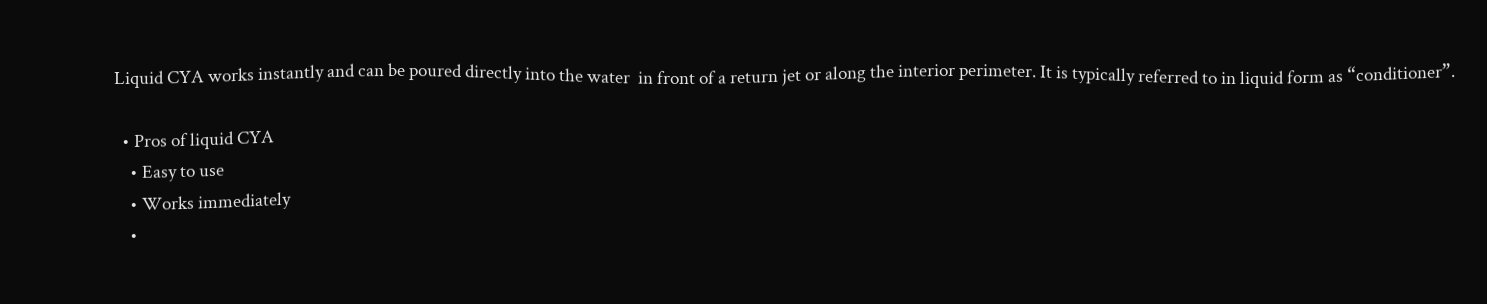Liquid CYA works instantly and can be poured directly into the water  in front of a return jet or along the interior perimeter. It is typically referred to in liquid form as “conditioner”.

  • Pros of liquid CYA
    • Easy to use
    • Works immediately
    •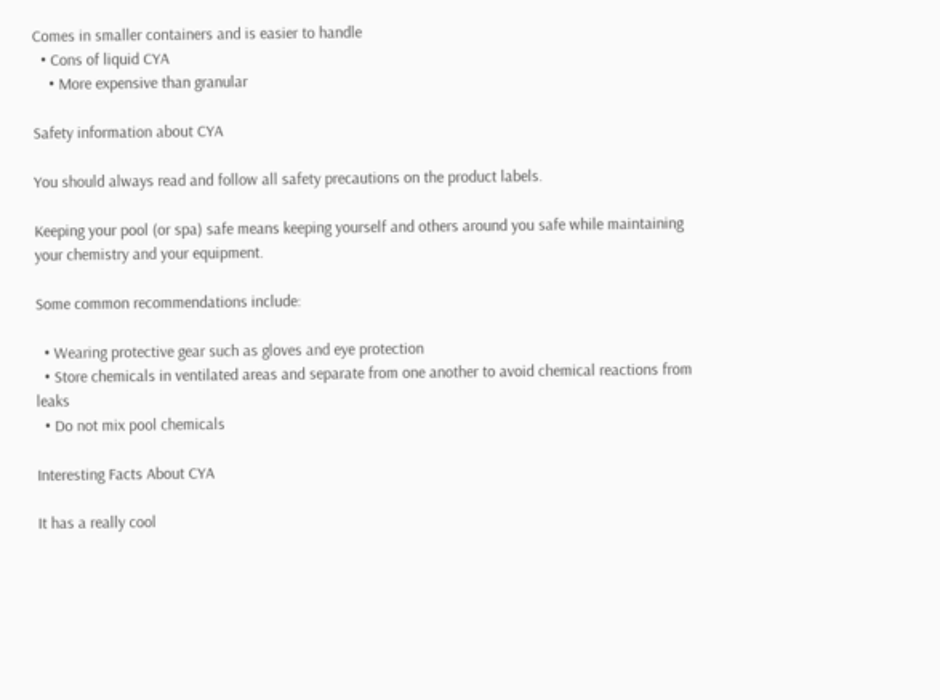Comes in smaller containers and is easier to handle
  • Cons of liquid CYA
    • More expensive than granular

Safety information about CYA

You should always read and follow all safety precautions on the product labels.

Keeping your pool (or spa) safe means keeping yourself and others around you safe while maintaining your chemistry and your equipment.

Some common recommendations include:

  • Wearing protective gear such as gloves and eye protection
  • Store chemicals in ventilated areas and separate from one another to avoid chemical reactions from leaks
  • Do not mix pool chemicals

Interesting Facts About CYA

It has a really cool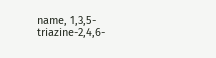name, 1,3,5-triazine-2,4,6-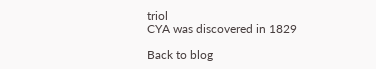triol
CYA was discovered in 1829

Back to blog